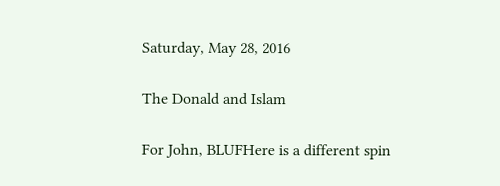Saturday, May 28, 2016

The Donald and Islam

For John, BLUFHere is a different spin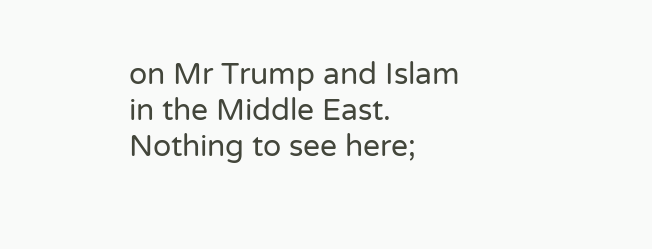on Mr Trump and Islam in the Middle East.  Nothing to see here;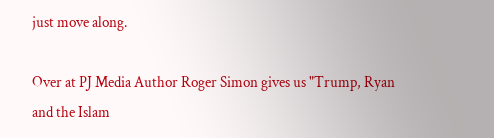just move along.

Over at PJ Media Author Roger Simon gives us "Trump, Ryan and the Islam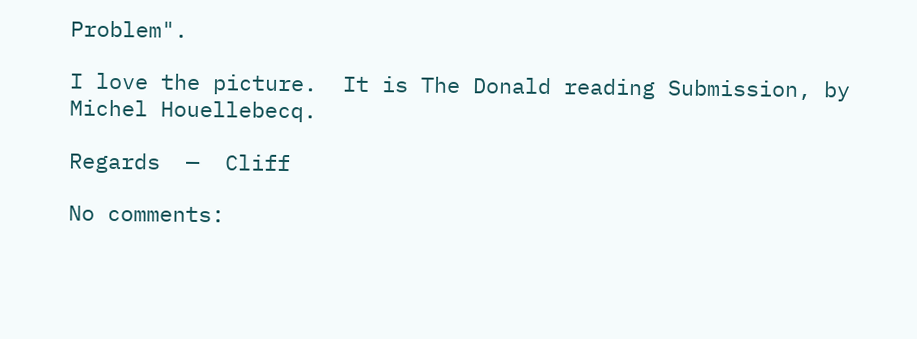Problem".

I love the picture.  It is The Donald reading Submission, by Michel Houellebecq.

Regards  —  Cliff

No comments: